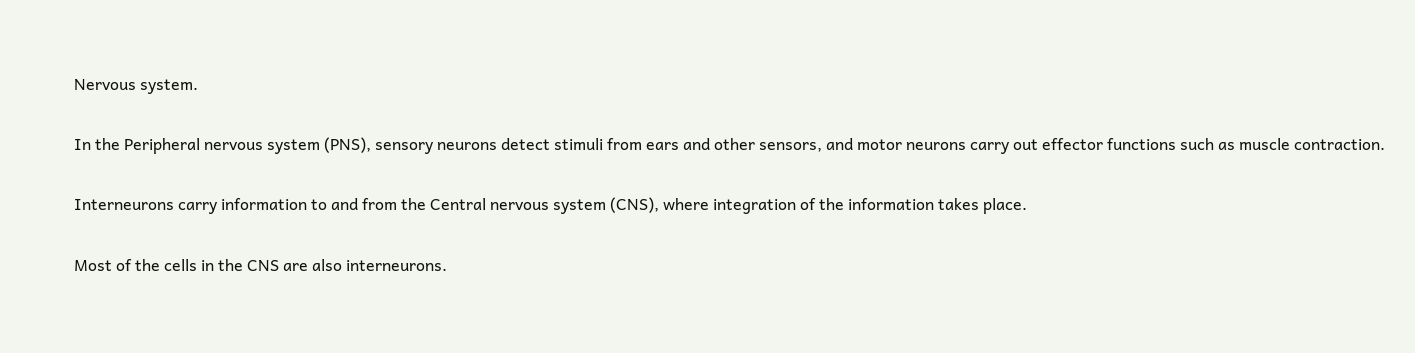Nervous system.

In the Peripheral nervous system (PNS), sensory neurons detect stimuli from ears and other sensors, and motor neurons carry out effector functions such as muscle contraction.

Interneurons carry information to and from the Central nervous system (CNS), where integration of the information takes place.

Most of the cells in the CNS are also interneurons.